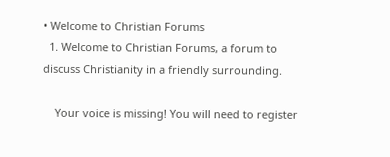• Welcome to Christian Forums
  1. Welcome to Christian Forums, a forum to discuss Christianity in a friendly surrounding.

    Your voice is missing! You will need to register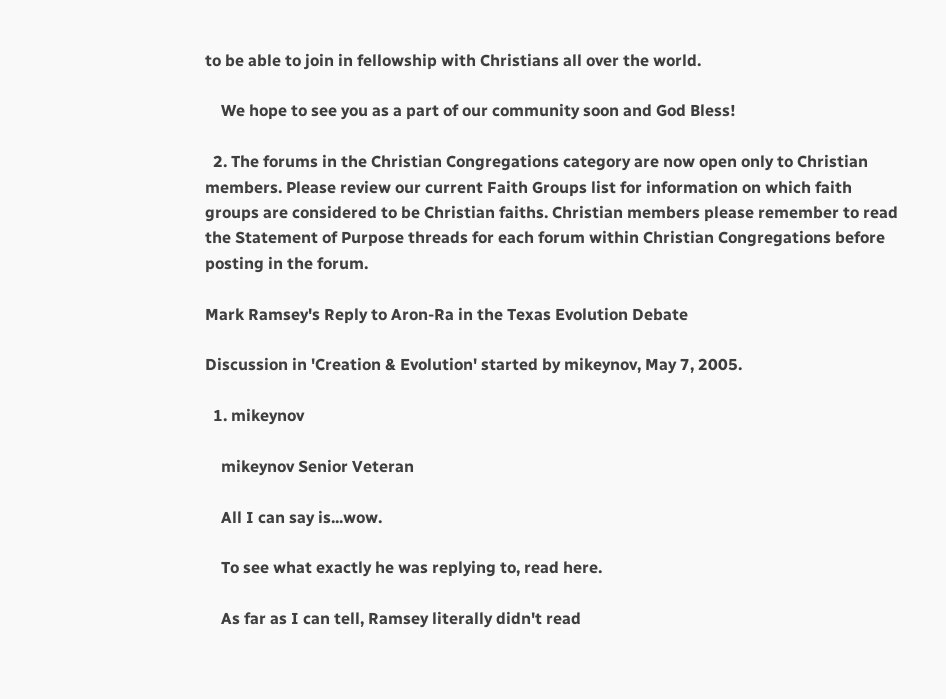to be able to join in fellowship with Christians all over the world.

    We hope to see you as a part of our community soon and God Bless!

  2. The forums in the Christian Congregations category are now open only to Christian members. Please review our current Faith Groups list for information on which faith groups are considered to be Christian faiths. Christian members please remember to read the Statement of Purpose threads for each forum within Christian Congregations before posting in the forum.

Mark Ramsey's Reply to Aron-Ra in the Texas Evolution Debate

Discussion in 'Creation & Evolution' started by mikeynov, May 7, 2005.

  1. mikeynov

    mikeynov Senior Veteran

    All I can say is...wow.

    To see what exactly he was replying to, read here.

    As far as I can tell, Ramsey literally didn't read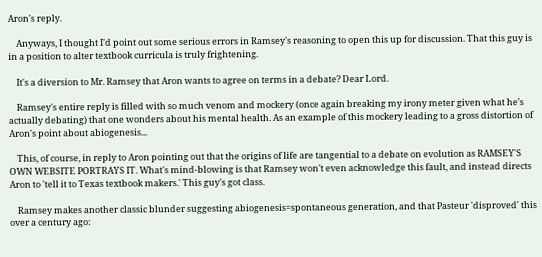Aron's reply.

    Anyways, I thought I'd point out some serious errors in Ramsey's reasoning to open this up for discussion. That this guy is in a position to alter textbook curricula is truly frightening.

    It's a diversion to Mr. Ramsey that Aron wants to agree on terms in a debate? Dear Lord.

    Ramsey's entire reply is filled with so much venom and mockery (once again breaking my irony meter given what he's actually debating) that one wonders about his mental health. As an example of this mockery leading to a gross distortion of Aron's point about abiogenesis...

    This, of course, in reply to Aron pointing out that the origins of life are tangential to a debate on evolution as RAMSEY'S OWN WEBSITE PORTRAYS IT. What's mind-blowing is that Ramsey won't even acknowledge this fault, and instead directs Aron to 'tell it to Texas textbook makers.' This guy's got class.

    Ramsey makes another classic blunder suggesting abiogenesis=spontaneous generation, and that Pasteur 'disproved' this over a century ago: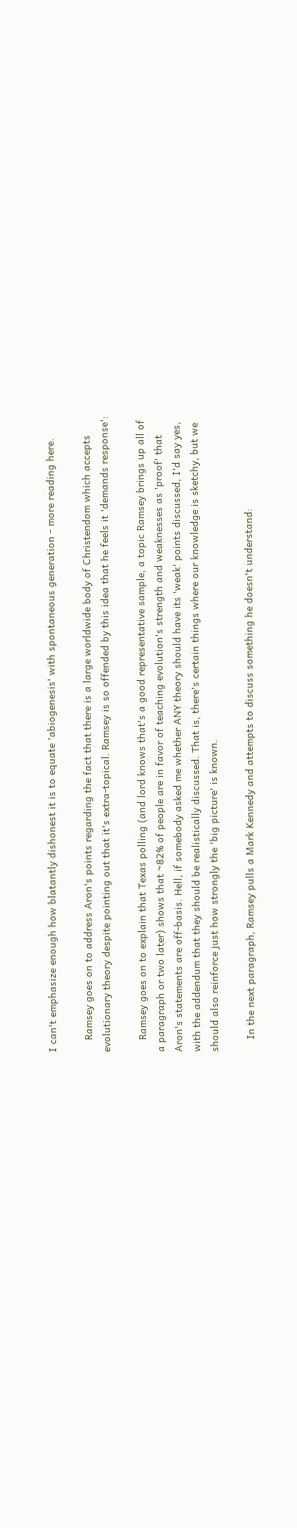I can't emphasize enough how blatantly dishonest it is to equate 'abiogenesis' with spontaneous generation - more reading here.

    Ramsey goes on to address Aron's points regarding the fact that there is a large worldwide body of Christendom which accepts evolutionary theory despite pointing out that it's extra-topical. Ramsey is so offended by this idea that he feels it 'demands response':

    Ramsey goes on to explain that Texas polling (and lord knows that's a good representative sample, a topic Ramsey brings up all of a paragraph or two later) shows that ~82% of people are in favor of teaching evolution's strength and weaknesses as 'proof' that Aron's statements are off-basis. Hell, if somebody asked me whether ANY theory should have its 'weak' points discussed, I'd say yes, with the addendum that they should be realistically discussed. That is, there's certain things where our knowledge is sketchy, but we should also reinforce just how strongly the 'big picture' is known.

    In the next paragraph, Ramsey pulls a Mark Kennedy and attempts to discuss something he doesn't understand: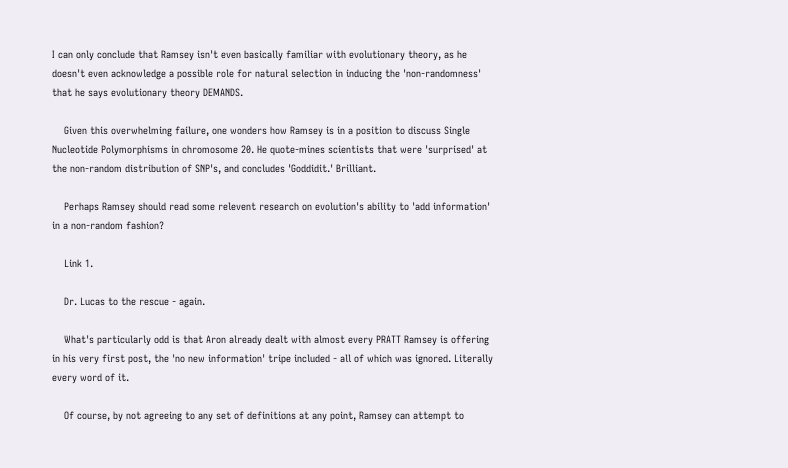I can only conclude that Ramsey isn't even basically familiar with evolutionary theory, as he doesn't even acknowledge a possible role for natural selection in inducing the 'non-randomness' that he says evolutionary theory DEMANDS.

    Given this overwhelming failure, one wonders how Ramsey is in a position to discuss Single Nucleotide Polymorphisms in chromosome 20. He quote-mines scientists that were 'surprised' at the non-random distribution of SNP's, and concludes 'Goddidit.' Brilliant.

    Perhaps Ramsey should read some relevent research on evolution's ability to 'add information' in a non-random fashion?

    Link 1.

    Dr. Lucas to the rescue - again.

    What's particularly odd is that Aron already dealt with almost every PRATT Ramsey is offering in his very first post, the 'no new information' tripe included - all of which was ignored. Literally every word of it.

    Of course, by not agreeing to any set of definitions at any point, Ramsey can attempt to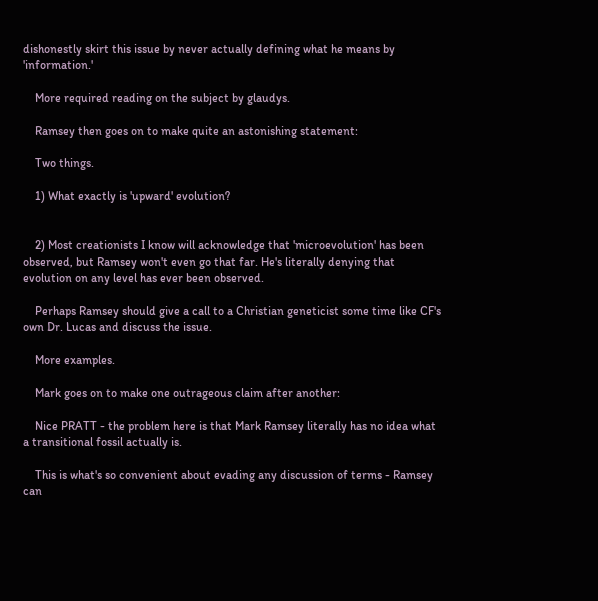dishonestly skirt this issue by never actually defining what he means by 'information.'

    More required reading on the subject by glaudys.

    Ramsey then goes on to make quite an astonishing statement:

    Two things.

    1) What exactly is 'upward' evolution?


    2) Most creationists I know will acknowledge that 'microevolution' has been observed, but Ramsey won't even go that far. He's literally denying that evolution on any level has ever been observed.

    Perhaps Ramsey should give a call to a Christian geneticist some time like CF's own Dr. Lucas and discuss the issue.

    More examples.

    Mark goes on to make one outrageous claim after another:

    Nice PRATT - the problem here is that Mark Ramsey literally has no idea what a transitional fossil actually is.

    This is what's so convenient about evading any discussion of terms - Ramsey can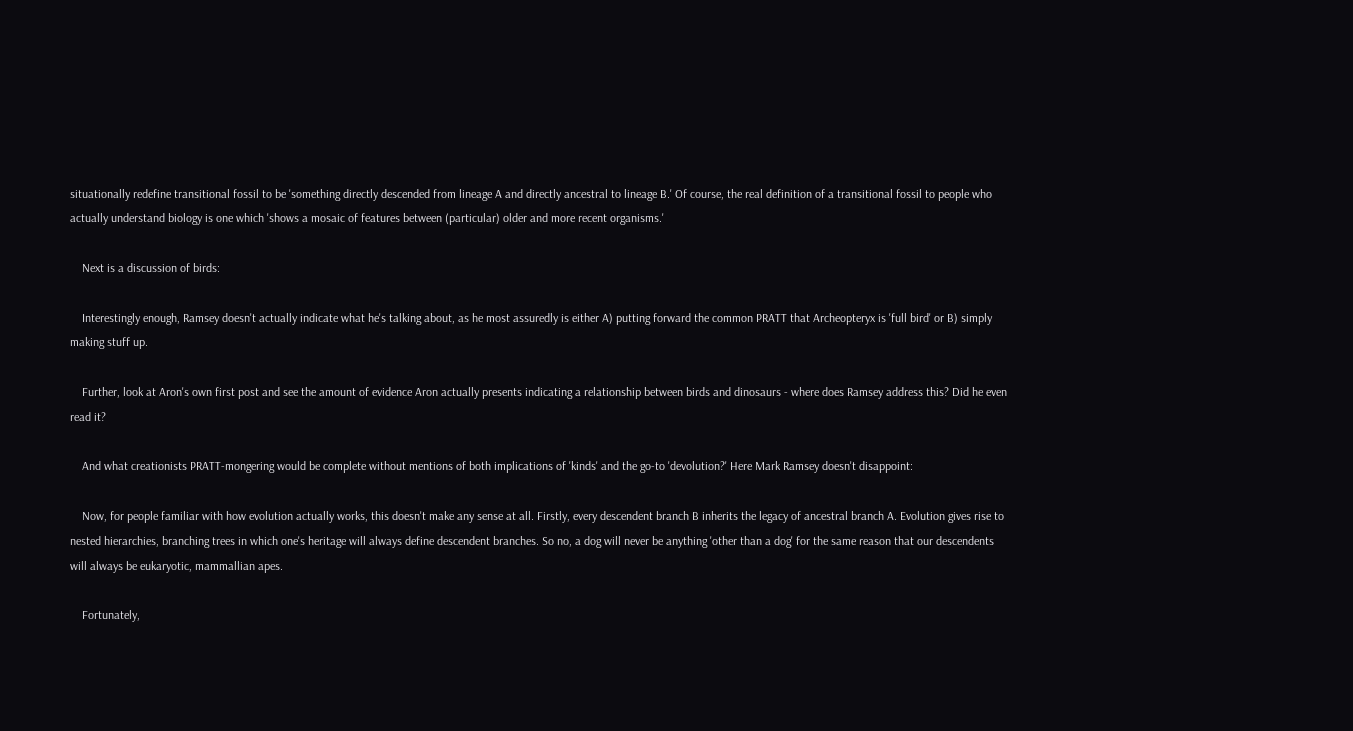situationally redefine transitional fossil to be 'something directly descended from lineage A and directly ancestral to lineage B.' Of course, the real definition of a transitional fossil to people who actually understand biology is one which 'shows a mosaic of features between (particular) older and more recent organisms.'

    Next is a discussion of birds:

    Interestingly enough, Ramsey doesn't actually indicate what he's talking about, as he most assuredly is either A) putting forward the common PRATT that Archeopteryx is 'full bird' or B) simply making stuff up.

    Further, look at Aron's own first post and see the amount of evidence Aron actually presents indicating a relationship between birds and dinosaurs - where does Ramsey address this? Did he even read it?

    And what creationists PRATT-mongering would be complete without mentions of both implications of 'kinds' and the go-to 'devolution?' Here Mark Ramsey doesn't disappoint:

    Now, for people familiar with how evolution actually works, this doesn't make any sense at all. Firstly, every descendent branch B inherits the legacy of ancestral branch A. Evolution gives rise to nested hierarchies, branching trees in which one's heritage will always define descendent branches. So no, a dog will never be anything 'other than a dog' for the same reason that our descendents will always be eukaryotic, mammallian apes.

    Fortunately,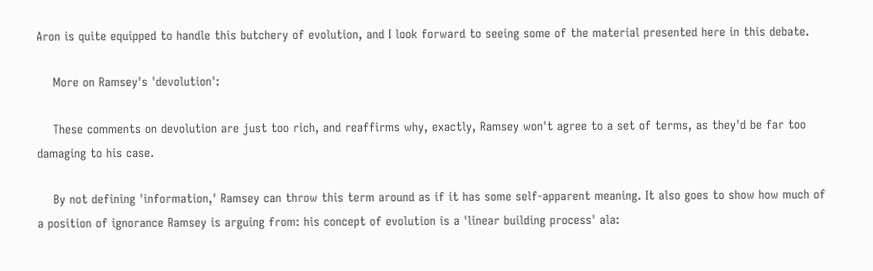Aron is quite equipped to handle this butchery of evolution, and I look forward to seeing some of the material presented here in this debate.

    More on Ramsey's 'devolution':

    These comments on devolution are just too rich, and reaffirms why, exactly, Ramsey won't agree to a set of terms, as they'd be far too damaging to his case.

    By not defining 'information,' Ramsey can throw this term around as if it has some self-apparent meaning. It also goes to show how much of a position of ignorance Ramsey is arguing from: his concept of evolution is a 'linear building process' ala: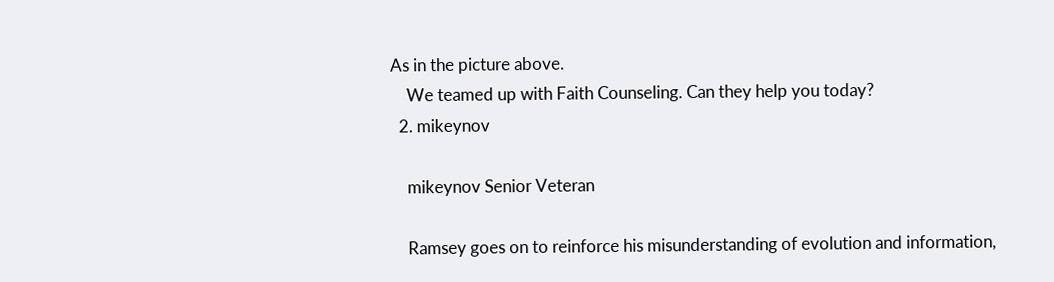As in the picture above.
    We teamed up with Faith Counseling. Can they help you today?
  2. mikeynov

    mikeynov Senior Veteran

    Ramsey goes on to reinforce his misunderstanding of evolution and information,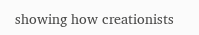showing how creationists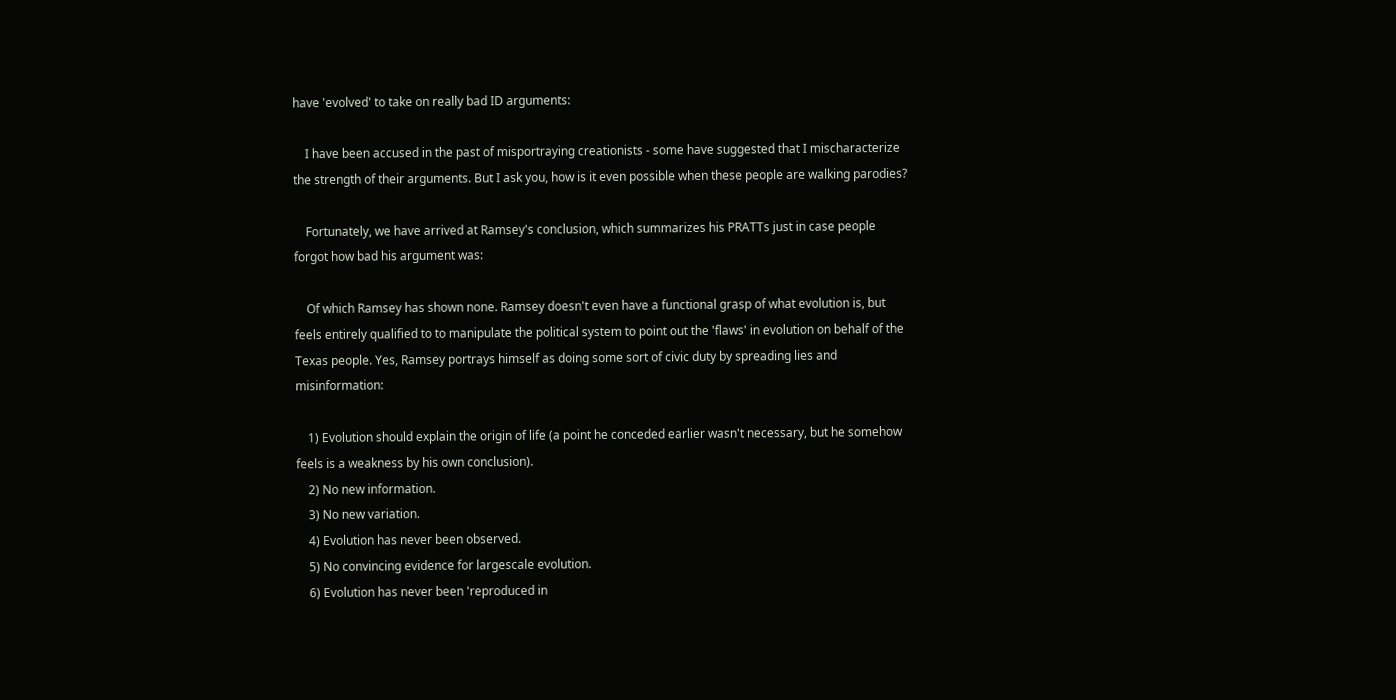have 'evolved' to take on really bad ID arguments:

    I have been accused in the past of misportraying creationists - some have suggested that I mischaracterize the strength of their arguments. But I ask you, how is it even possible when these people are walking parodies?

    Fortunately, we have arrived at Ramsey's conclusion, which summarizes his PRATTs just in case people forgot how bad his argument was:

    Of which Ramsey has shown none. Ramsey doesn't even have a functional grasp of what evolution is, but feels entirely qualified to to manipulate the political system to point out the 'flaws' in evolution on behalf of the Texas people. Yes, Ramsey portrays himself as doing some sort of civic duty by spreading lies and misinformation:

    1) Evolution should explain the origin of life (a point he conceded earlier wasn't necessary, but he somehow feels is a weakness by his own conclusion).
    2) No new information.
    3) No new variation.
    4) Evolution has never been observed.
    5) No convincing evidence for largescale evolution.
    6) Evolution has never been 'reproduced in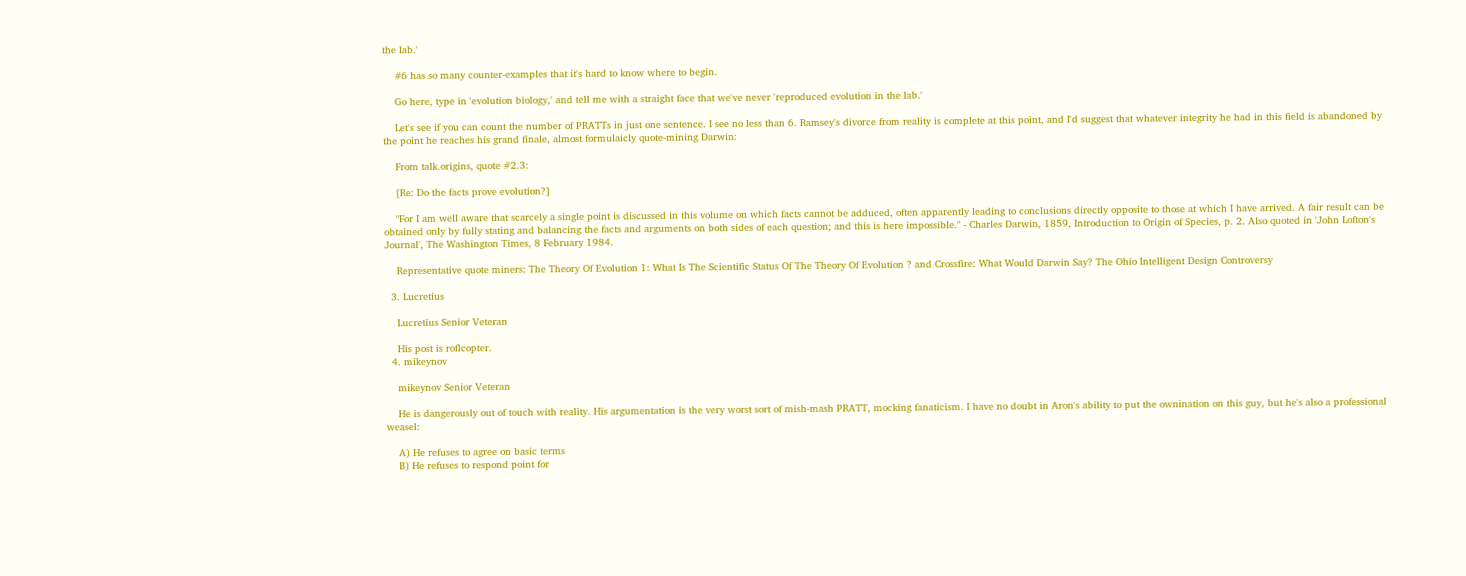the lab.'

    #6 has so many counter-examples that it's hard to know where to begin.

    Go here, type in 'evolution biology,' and tell me with a straight face that we've never 'reproduced evolution in the lab.'

    Let's see if you can count the number of PRATTs in just one sentence. I see no less than 6. Ramsey's divorce from reality is complete at this point, and I'd suggest that whatever integrity he had in this field is abandoned by the point he reaches his grand finale, almost formulaicly quote-mining Darwin:

    From talk.origins, quote #2.3:

    [Re: Do the facts prove evolution?]

    "For I am well aware that scarcely a single point is discussed in this volume on which facts cannot be adduced, often apparently leading to conclusions directly opposite to those at which I have arrived. A fair result can be obtained only by fully stating and balancing the facts and arguments on both sides of each question; and this is here impossible." - Charles Darwin, 1859, Introduction to Origin of Species, p. 2. Also quoted in 'John Lofton's Journal', The Washington Times, 8 February 1984.

    Representative quote miners: The Theory Of Evolution 1: What Is The Scientific Status Of The Theory Of Evolution ? and Crossfire: What Would Darwin Say? The Ohio Intelligent Design Controversy

  3. Lucretius

    Lucretius Senior Veteran

    His post is roflcopter.
  4. mikeynov

    mikeynov Senior Veteran

    He is dangerously out of touch with reality. His argumentation is the very worst sort of mish-mash PRATT, mocking fanaticism. I have no doubt in Aron's ability to put the ownination on this guy, but he's also a professional weasel:

    A) He refuses to agree on basic terms
    B) He refuses to respond point for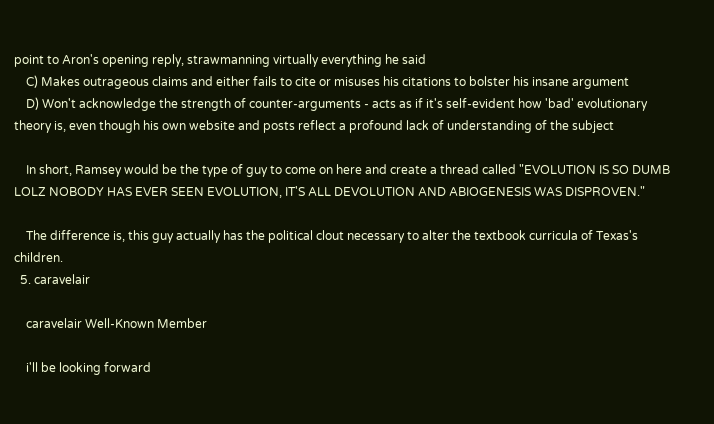point to Aron's opening reply, strawmanning virtually everything he said
    C) Makes outrageous claims and either fails to cite or misuses his citations to bolster his insane argument
    D) Won't acknowledge the strength of counter-arguments - acts as if it's self-evident how 'bad' evolutionary theory is, even though his own website and posts reflect a profound lack of understanding of the subject

    In short, Ramsey would be the type of guy to come on here and create a thread called "EVOLUTION IS SO DUMB LOLZ NOBODY HAS EVER SEEN EVOLUTION, IT'S ALL DEVOLUTION AND ABIOGENESIS WAS DISPROVEN."

    The difference is, this guy actually has the political clout necessary to alter the textbook curricula of Texas's children.
  5. caravelair

    caravelair Well-Known Member

    i'll be looking forward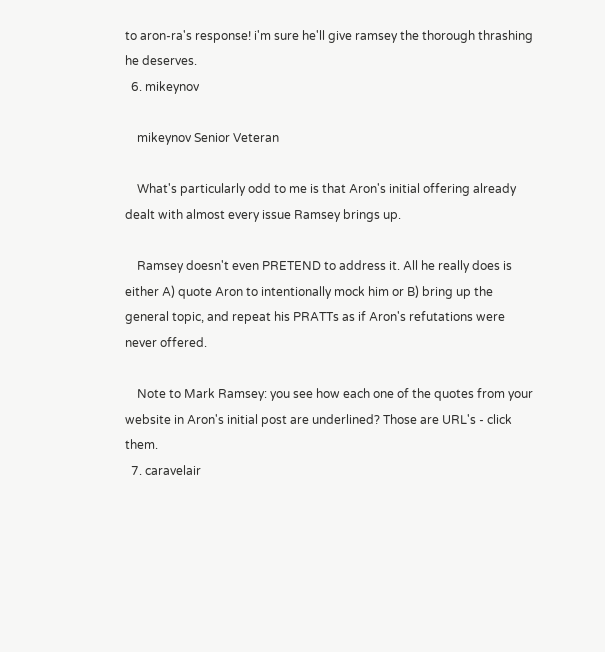to aron-ra's response! i'm sure he'll give ramsey the thorough thrashing he deserves.
  6. mikeynov

    mikeynov Senior Veteran

    What's particularly odd to me is that Aron's initial offering already dealt with almost every issue Ramsey brings up.

    Ramsey doesn't even PRETEND to address it. All he really does is either A) quote Aron to intentionally mock him or B) bring up the general topic, and repeat his PRATTs as if Aron's refutations were never offered.

    Note to Mark Ramsey: you see how each one of the quotes from your website in Aron's initial post are underlined? Those are URL's - click them.
  7. caravelair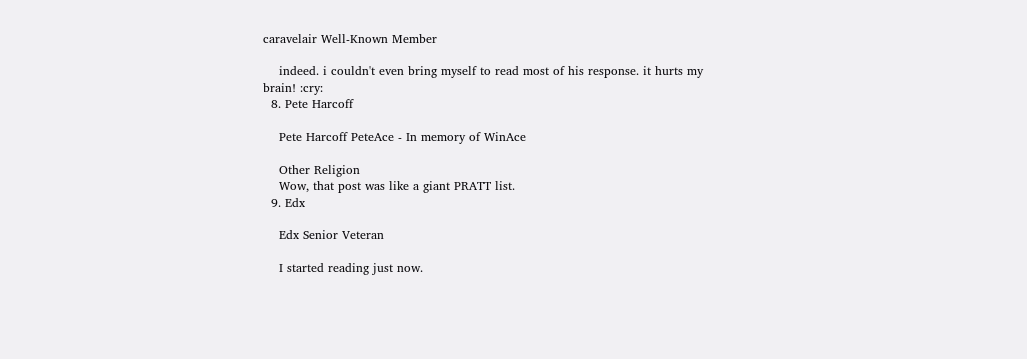caravelair Well-Known Member

    indeed. i couldn't even bring myself to read most of his response. it hurts my brain! :cry:
  8. Pete Harcoff

    Pete Harcoff PeteAce - In memory of WinAce

    Other Religion
    Wow, that post was like a giant PRATT list.
  9. Edx

    Edx Senior Veteran

    I started reading just now.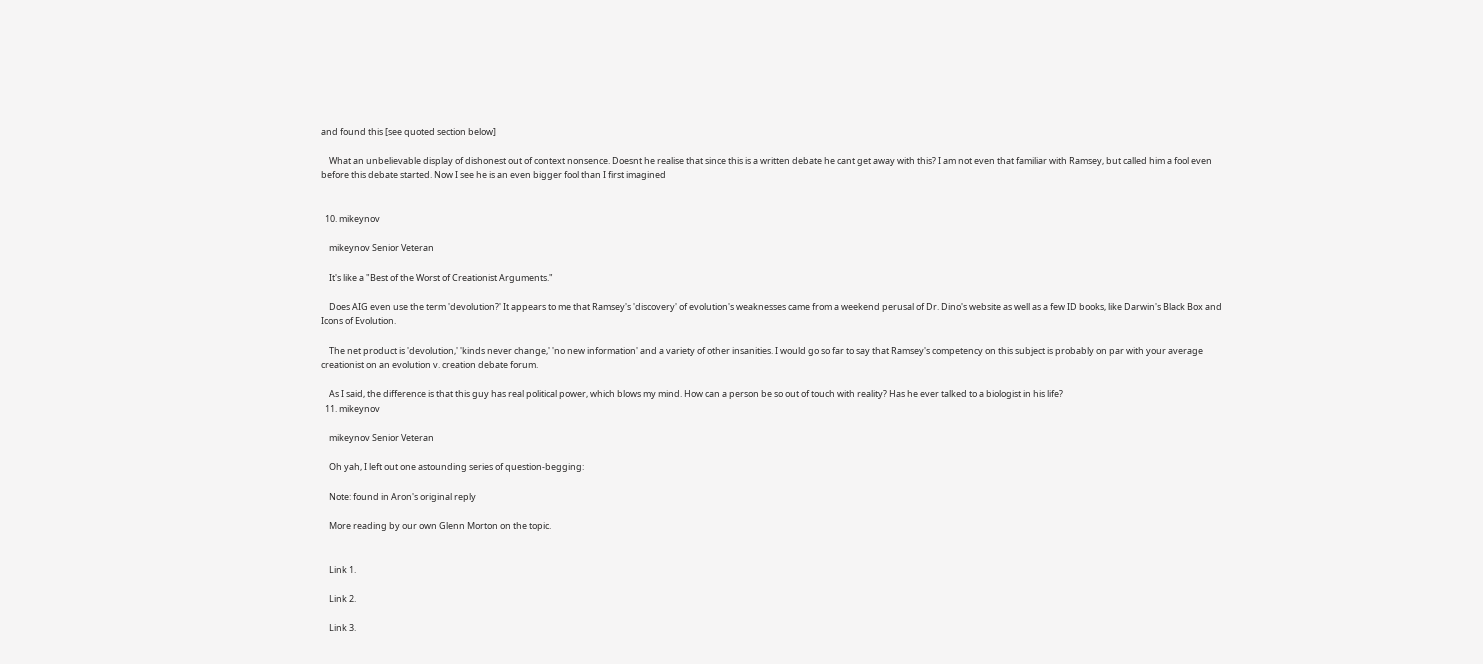and found this [see quoted section below]

    What an unbelievable display of dishonest out of context nonsence. Doesnt he realise that since this is a written debate he cant get away with this? I am not even that familiar with Ramsey, but called him a fool even before this debate started. Now I see he is an even bigger fool than I first imagined


  10. mikeynov

    mikeynov Senior Veteran

    It's like a "Best of the Worst of Creationist Arguments."

    Does AIG even use the term 'devolution?' It appears to me that Ramsey's 'discovery' of evolution's weaknesses came from a weekend perusal of Dr. Dino's website as well as a few ID books, like Darwin's Black Box and Icons of Evolution.

    The net product is 'devolution,' 'kinds never change,' 'no new information' and a variety of other insanities. I would go so far to say that Ramsey's competency on this subject is probably on par with your average creationist on an evolution v. creation debate forum.

    As I said, the difference is that this guy has real political power, which blows my mind. How can a person be so out of touch with reality? Has he ever talked to a biologist in his life?
  11. mikeynov

    mikeynov Senior Veteran

    Oh yah, I left out one astounding series of question-begging:

    Note: found in Aron's original reply

    More reading by our own Glenn Morton on the topic.


    Link 1.

    Link 2.

    Link 3.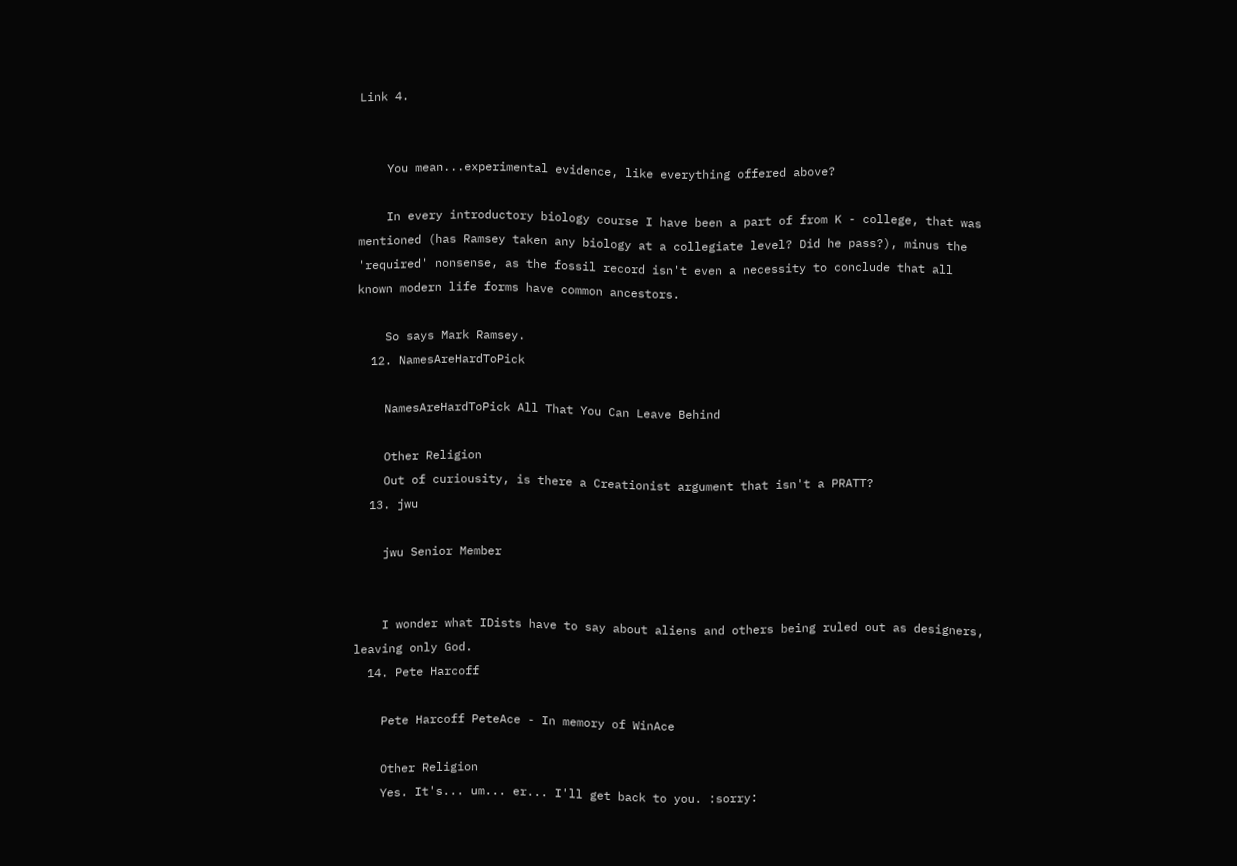Link 4.


    You mean...experimental evidence, like everything offered above?

    In every introductory biology course I have been a part of from K - college, that was mentioned (has Ramsey taken any biology at a collegiate level? Did he pass?), minus the 'required' nonsense, as the fossil record isn't even a necessity to conclude that all known modern life forms have common ancestors.

    So says Mark Ramsey.
  12. NamesAreHardToPick

    NamesAreHardToPick All That You Can Leave Behind

    Other Religion
    Out of curiousity, is there a Creationist argument that isn't a PRATT?
  13. jwu

    jwu Senior Member


    I wonder what IDists have to say about aliens and others being ruled out as designers, leaving only God.
  14. Pete Harcoff

    Pete Harcoff PeteAce - In memory of WinAce

    Other Religion
    Yes. It's... um... er... I'll get back to you. :sorry: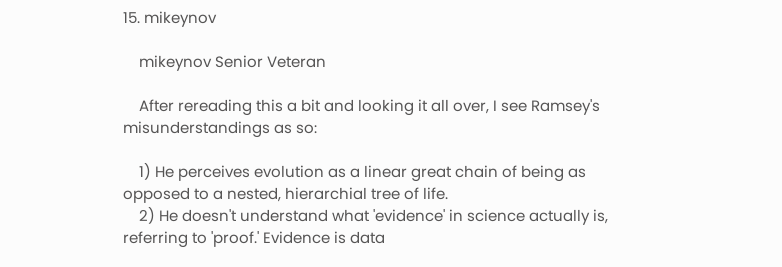15. mikeynov

    mikeynov Senior Veteran

    After rereading this a bit and looking it all over, I see Ramsey's misunderstandings as so:

    1) He perceives evolution as a linear great chain of being as opposed to a nested, hierarchial tree of life.
    2) He doesn't understand what 'evidence' in science actually is, referring to 'proof.' Evidence is data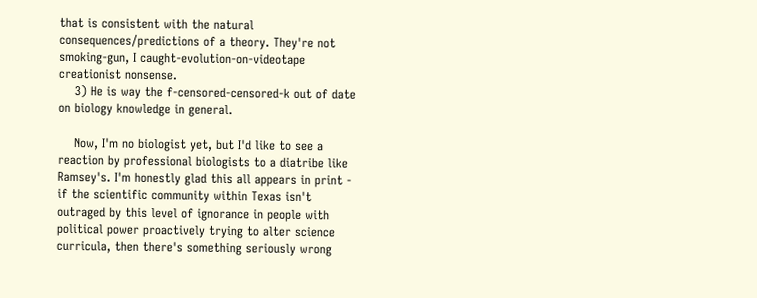that is consistent with the natural consequences/predictions of a theory. They're not smoking-gun, I caught-evolution-on-videotape creationist nonsense.
    3) He is way the f-censored-censored-k out of date on biology knowledge in general.

    Now, I'm no biologist yet, but I'd like to see a reaction by professional biologists to a diatribe like Ramsey's. I'm honestly glad this all appears in print - if the scientific community within Texas isn't outraged by this level of ignorance in people with political power proactively trying to alter science curricula, then there's something seriously wrong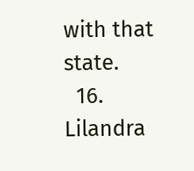with that state.
  16. Lilandra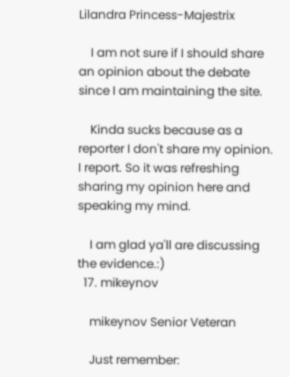Lilandra Princess-Majestrix

    I am not sure if I should share an opinion about the debate since I am maintaining the site.

    Kinda sucks because as a reporter I don't share my opinion. I report. So it was refreshing sharing my opinion here and speaking my mind.

    I am glad ya'll are discussing the evidence.:)
  17. mikeynov

    mikeynov Senior Veteran

    Just remember: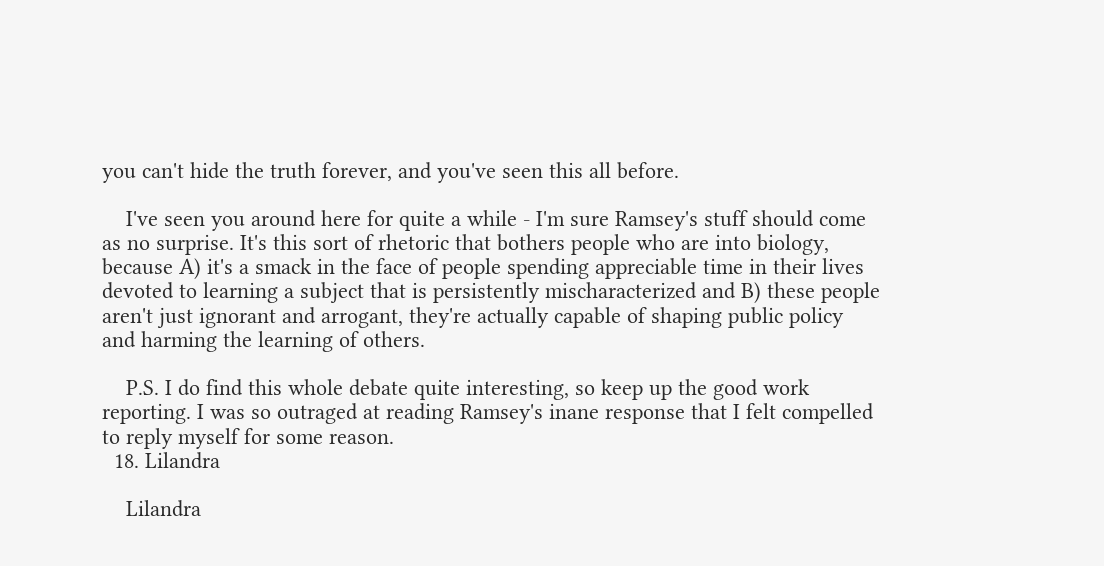you can't hide the truth forever, and you've seen this all before.

    I've seen you around here for quite a while - I'm sure Ramsey's stuff should come as no surprise. It's this sort of rhetoric that bothers people who are into biology, because A) it's a smack in the face of people spending appreciable time in their lives devoted to learning a subject that is persistently mischaracterized and B) these people aren't just ignorant and arrogant, they're actually capable of shaping public policy and harming the learning of others.

    P.S. I do find this whole debate quite interesting, so keep up the good work reporting. I was so outraged at reading Ramsey's inane response that I felt compelled to reply myself for some reason.
  18. Lilandra

    Lilandra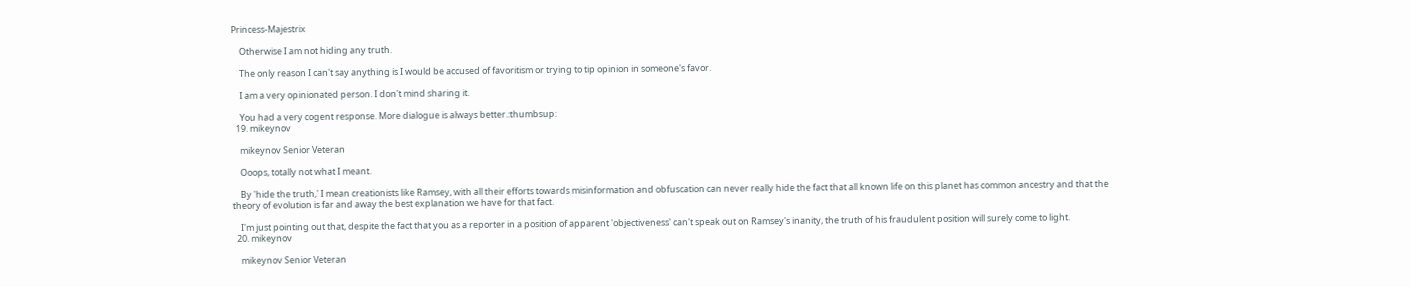Princess-Majestrix

    Otherwise I am not hiding any truth.

    The only reason I can't say anything is I would be accused of favoritism or trying to tip opinion in someone's favor.

    I am a very opinionated person. I don't mind sharing it.

    You had a very cogent response. More dialogue is always better.:thumbsup:
  19. mikeynov

    mikeynov Senior Veteran

    Ooops, totally not what I meant.

    By 'hide the truth,' I mean creationists like Ramsey, with all their efforts towards misinformation and obfuscation can never really hide the fact that all known life on this planet has common ancestry and that the theory of evolution is far and away the best explanation we have for that fact.

    I'm just pointing out that, despite the fact that you as a reporter in a position of apparent 'objectiveness' can't speak out on Ramsey's inanity, the truth of his fraudulent position will surely come to light.
  20. mikeynov

    mikeynov Senior Veteran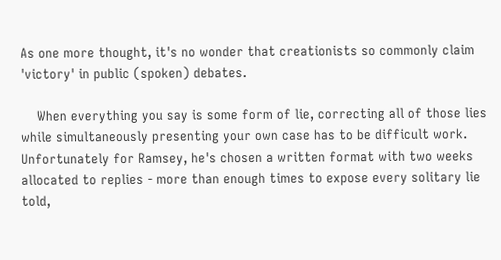As one more thought, it's no wonder that creationists so commonly claim 'victory' in public (spoken) debates.

    When everything you say is some form of lie, correcting all of those lies while simultaneously presenting your own case has to be difficult work. Unfortunately for Ramsey, he's chosen a written format with two weeks allocated to replies - more than enough times to expose every solitary lie told,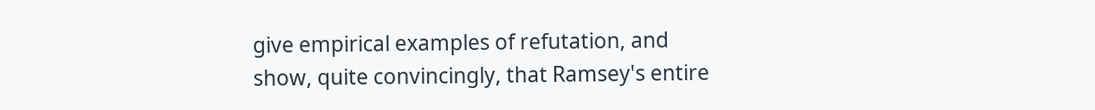give empirical examples of refutation, and show, quite convincingly, that Ramsey's entire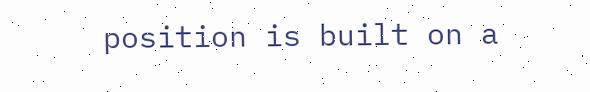position is built on a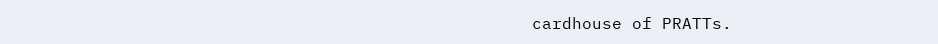cardhouse of PRATTs.